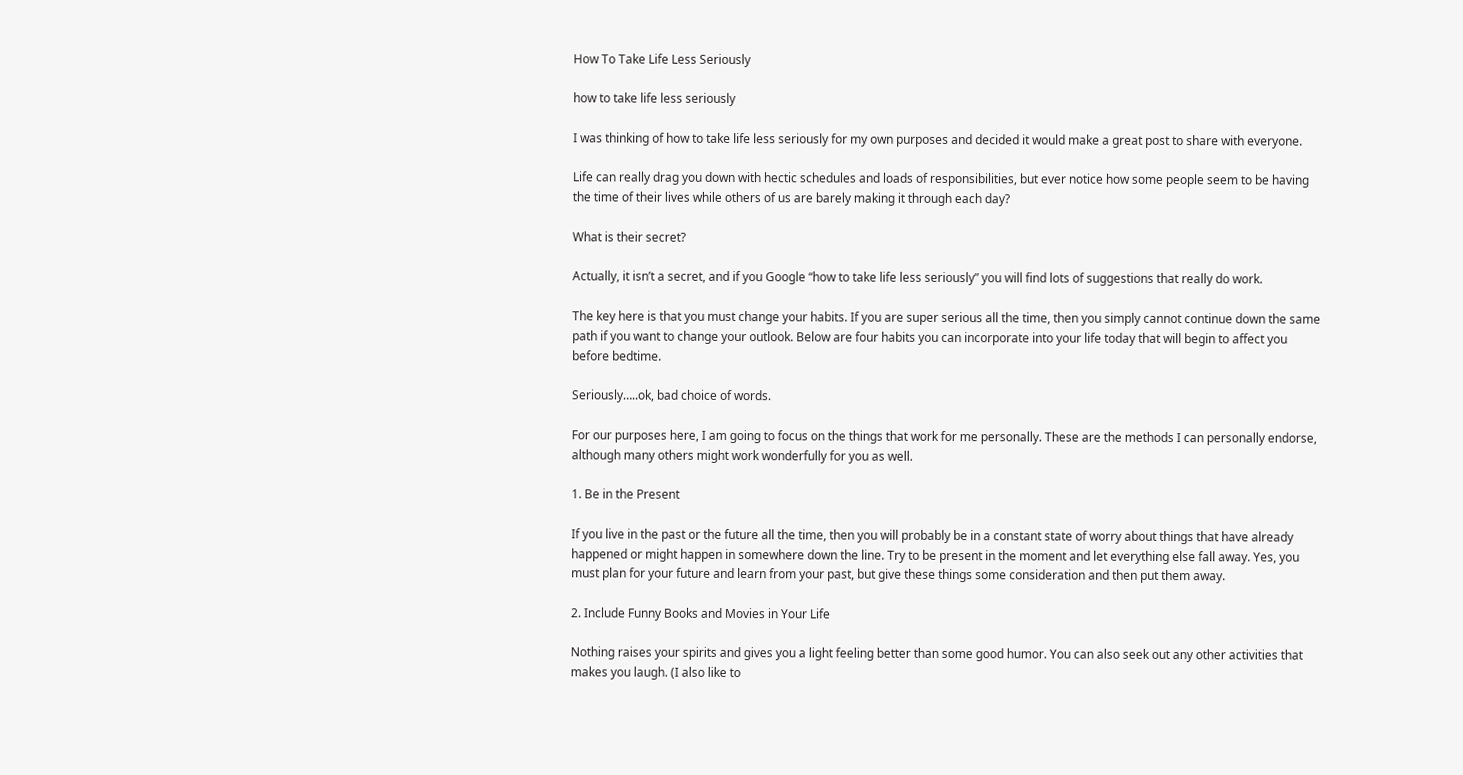How To Take Life Less Seriously

how to take life less seriously

I was thinking of how to take life less seriously for my own purposes and decided it would make a great post to share with everyone.

Life can really drag you down with hectic schedules and loads of responsibilities, but ever notice how some people seem to be having the time of their lives while others of us are barely making it through each day?

What is their secret?

Actually, it isn’t a secret, and if you Google “how to take life less seriously” you will find lots of suggestions that really do work.

The key here is that you must change your habits. If you are super serious all the time, then you simply cannot continue down the same path if you want to change your outlook. Below are four habits you can incorporate into your life today that will begin to affect you before bedtime.

Seriously…..ok, bad choice of words.

For our purposes here, I am going to focus on the things that work for me personally. These are the methods I can personally endorse, although many others might work wonderfully for you as well.

1. Be in the Present

If you live in the past or the future all the time, then you will probably be in a constant state of worry about things that have already happened or might happen in somewhere down the line. Try to be present in the moment and let everything else fall away. Yes, you must plan for your future and learn from your past, but give these things some consideration and then put them away.

2. Include Funny Books and Movies in Your Life

Nothing raises your spirits and gives you a light feeling better than some good humor. You can also seek out any other activities that makes you laugh. (I also like to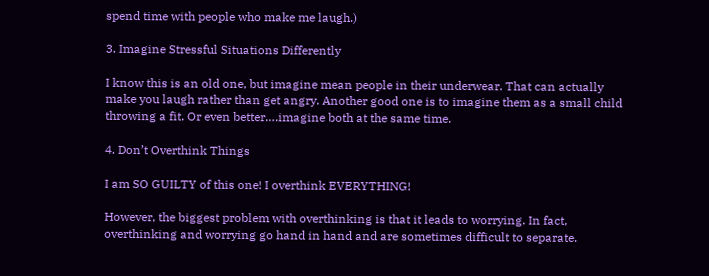spend time with people who make me laugh.)

3. Imagine Stressful Situations Differently

I know this is an old one, but imagine mean people in their underwear. That can actually make you laugh rather than get angry. Another good one is to imagine them as a small child throwing a fit. Or even better….imagine both at the same time.

4. Don’t Overthink Things

I am SO GUILTY of this one! I overthink EVERYTHING!

However, the biggest problem with overthinking is that it leads to worrying. In fact, overthinking and worrying go hand in hand and are sometimes difficult to separate.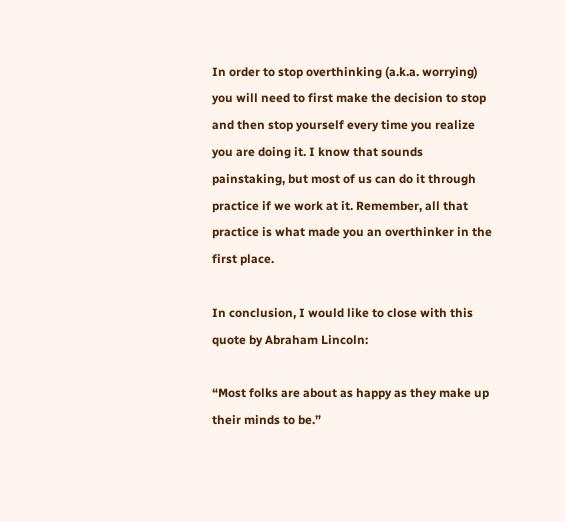In order to stop overthinking (a.k.a. worrying) you will need to first make the decision to stop and then stop yourself every time you realize you are doing it. I know that sounds painstaking, but most of us can do it through practice if we work at it. Remember, all that practice is what made you an overthinker in the first place.

In conclusion, I would like to close with this quote by Abraham Lincoln:

“Most folks are about as happy as they make up their minds to be.”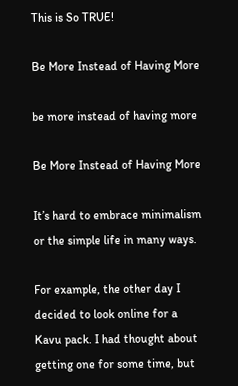This is So TRUE!

Be More Instead of Having More

be more instead of having more

Be More Instead of Having More

It’s hard to embrace minimalism or the simple life in many ways.

For example, the other day I decided to look online for a Kavu pack. I had thought about getting one for some time, but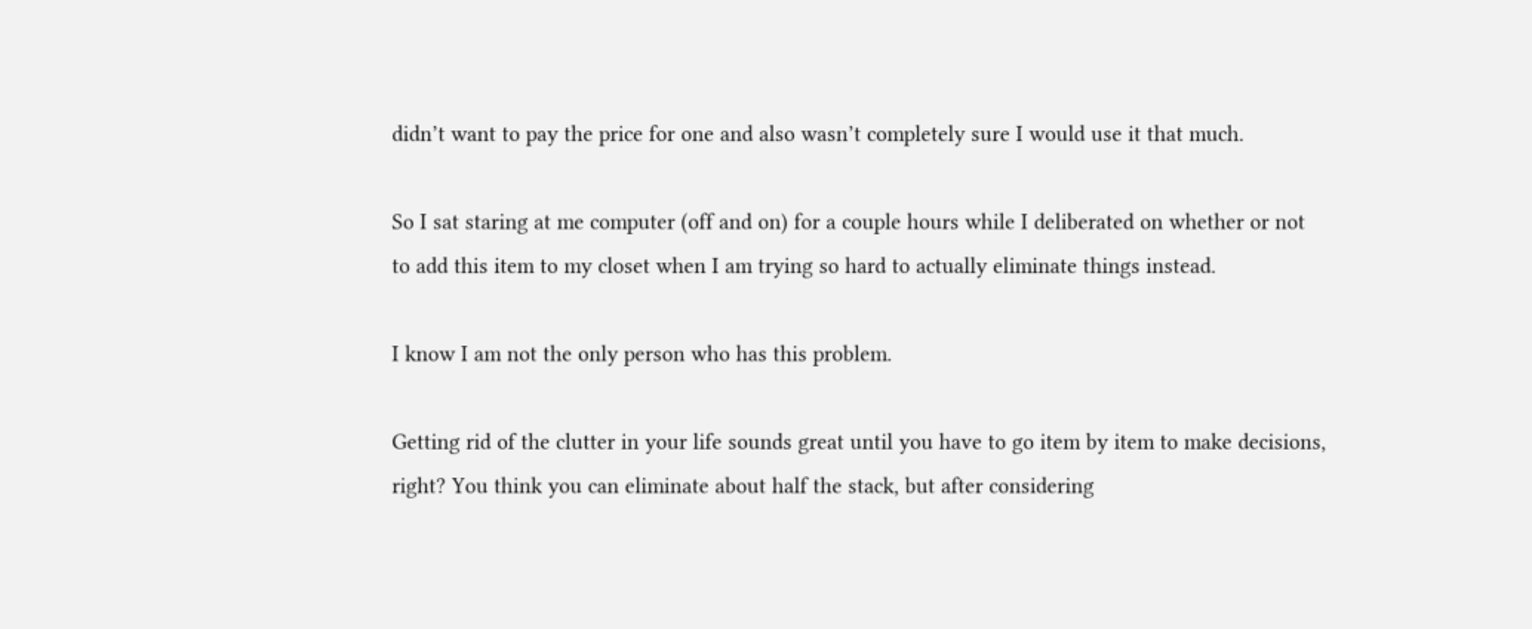didn’t want to pay the price for one and also wasn’t completely sure I would use it that much.

So I sat staring at me computer (off and on) for a couple hours while I deliberated on whether or not to add this item to my closet when I am trying so hard to actually eliminate things instead.

I know I am not the only person who has this problem.

Getting rid of the clutter in your life sounds great until you have to go item by item to make decisions, right? You think you can eliminate about half the stack, but after considering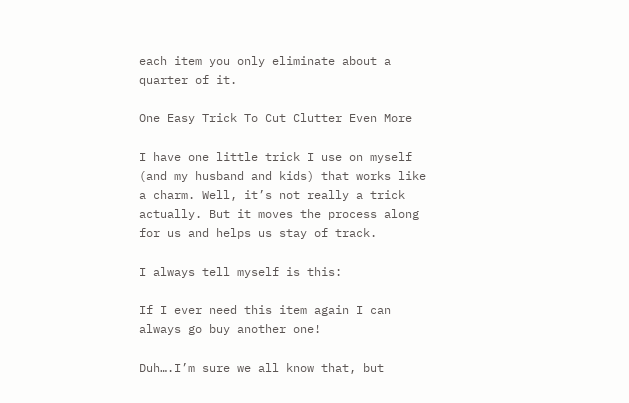each item you only eliminate about a quarter of it.

One Easy Trick To Cut Clutter Even More

I have one little trick I use on myself (and my husband and kids) that works like a charm. Well, it’s not really a trick actually. But it moves the process along for us and helps us stay of track.

I always tell myself is this:

If I ever need this item again I can always go buy another one!

Duh….I’m sure we all know that, but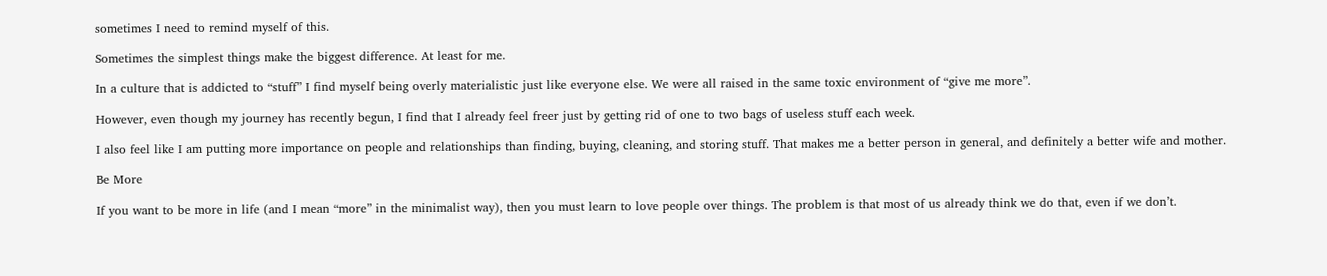sometimes I need to remind myself of this.

Sometimes the simplest things make the biggest difference. At least for me.

In a culture that is addicted to “stuff” I find myself being overly materialistic just like everyone else. We were all raised in the same toxic environment of “give me more”.

However, even though my journey has recently begun, I find that I already feel freer just by getting rid of one to two bags of useless stuff each week.

I also feel like I am putting more importance on people and relationships than finding, buying, cleaning, and storing stuff. That makes me a better person in general, and definitely a better wife and mother.

Be More

If you want to be more in life (and I mean “more” in the minimalist way), then you must learn to love people over things. The problem is that most of us already think we do that, even if we don’t.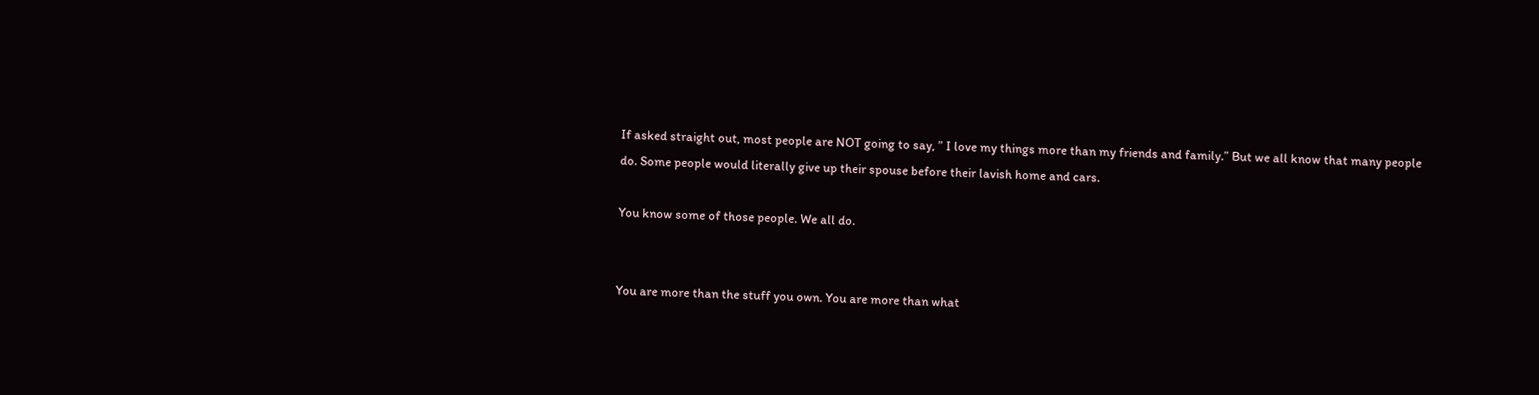If asked straight out, most people are NOT going to say, ” I love my things more than my friends and family.” But we all know that many people do. Some people would literally give up their spouse before their lavish home and cars.

You know some of those people. We all do.


You are more than the stuff you own. You are more than what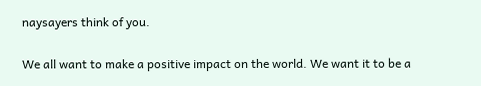naysayers think of you.

We all want to make a positive impact on the world. We want it to be a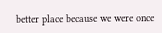better place because we were once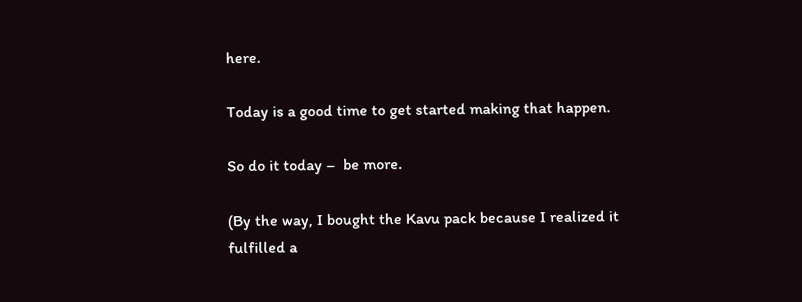here.

Today is a good time to get started making that happen.

So do it today –  be more.

(By the way, I bought the Kavu pack because I realized it fulfilled a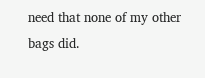need that none of my other bags did.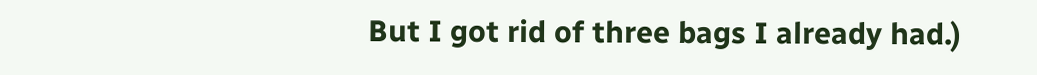But I got rid of three bags I already had.)